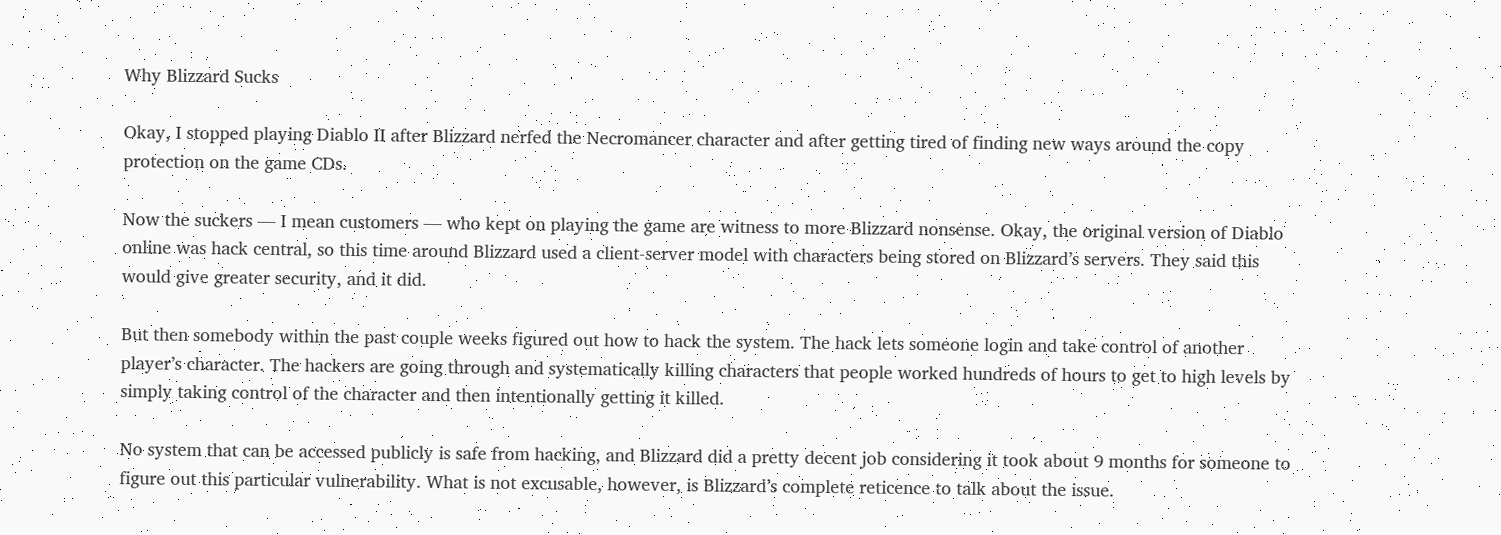Why Blizzard Sucks

Okay, I stopped playing Diablo II after Blizzard nerfed the Necromancer character and after getting tired of finding new ways around the copy protection on the game CDs.

Now the suckers — I mean customers — who kept on playing the game are witness to more Blizzard nonsense. Okay, the original version of Diablo online was hack central, so this time around Blizzard used a client-server model with characters being stored on Blizzard’s servers. They said this would give greater security, and it did.

But then somebody within the past couple weeks figured out how to hack the system. The hack lets someone login and take control of another player’s character. The hackers are going through and systematically killing characters that people worked hundreds of hours to get to high levels by simply taking control of the character and then intentionally getting it killed.

No system that can be accessed publicly is safe from hacking, and Blizzard did a pretty decent job considering it took about 9 months for someone to figure out this particular vulnerability. What is not excusable, however, is Blizzard’s complete reticence to talk about the issue.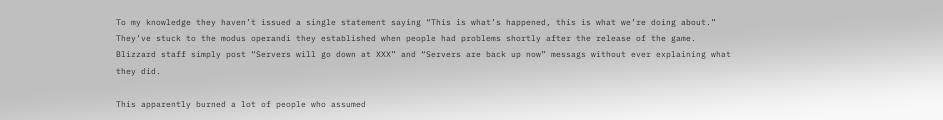To my knowledge they haven’t issued a single statement saying “This is what’s happened, this is what we’re doing about.” They’ve stuck to the modus operandi they established when people had problems shortly after the release of the game. Blizzard staff simply post “Servers will go down at XXX” and “Servers are back up now” messags without ever explaining what they did.

This apparently burned a lot of people who assumed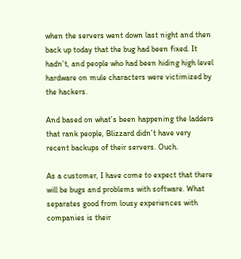when the servers went down last night and then back up today that the bug had been fixed. It hadn’t, and people who had been hiding high level hardware on mule characters were victimized by the hackers.

And based on what’s been happening the ladders that rank people, Blizzard didn’t have very recent backups of their servers. Ouch.

As a customer, I have come to expect that there will be bugs and problems with software. What separates good from lousy experiences with companies is their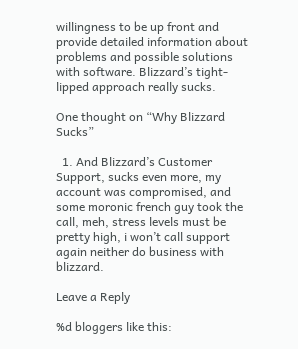willingness to be up front and provide detailed information about problems and possible solutions with software. Blizzard’s tight-lipped approach really sucks.

One thought on “Why Blizzard Sucks”

  1. And Blizzard’s Customer Support, sucks even more, my account was compromised, and some moronic french guy took the call, meh, stress levels must be pretty high, i won’t call support again neither do business with blizzard.

Leave a Reply

%d bloggers like this: